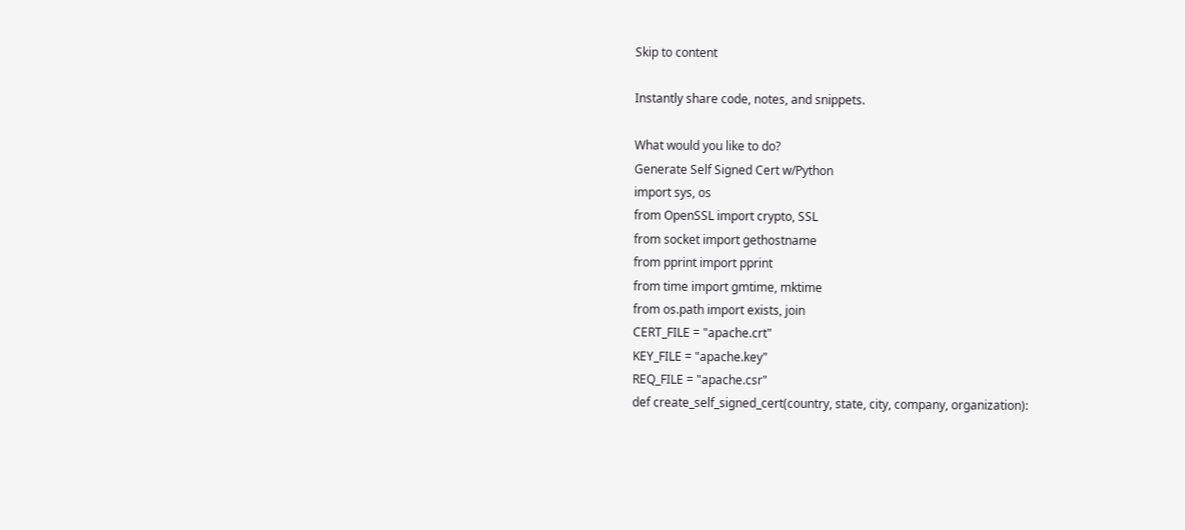Skip to content

Instantly share code, notes, and snippets.

What would you like to do?
Generate Self Signed Cert w/Python
import sys, os
from OpenSSL import crypto, SSL
from socket import gethostname
from pprint import pprint
from time import gmtime, mktime
from os.path import exists, join
CERT_FILE = "apache.crt"
KEY_FILE = "apache.key"
REQ_FILE = "apache.csr"
def create_self_signed_cert(country, state, city, company, organization):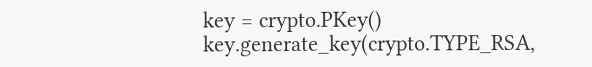key = crypto.PKey()
key.generate_key(crypto.TYPE_RSA,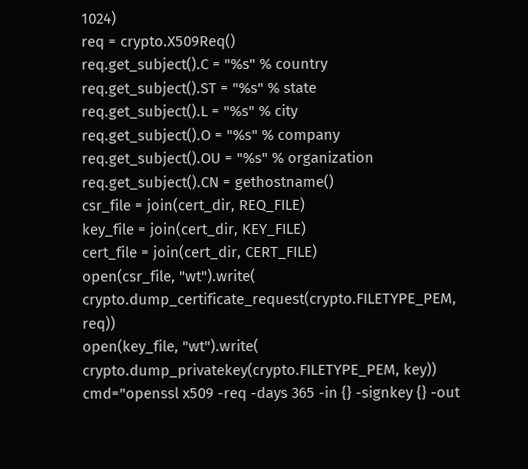1024)
req = crypto.X509Req()
req.get_subject().C = "%s" % country
req.get_subject().ST = "%s" % state
req.get_subject().L = "%s" % city
req.get_subject().O = "%s" % company
req.get_subject().OU = "%s" % organization
req.get_subject().CN = gethostname()
csr_file = join(cert_dir, REQ_FILE)
key_file = join(cert_dir, KEY_FILE)
cert_file = join(cert_dir, CERT_FILE)
open(csr_file, "wt").write(
crypto.dump_certificate_request(crypto.FILETYPE_PEM, req))
open(key_file, "wt").write(
crypto.dump_privatekey(crypto.FILETYPE_PEM, key))
cmd="openssl x509 -req -days 365 -in {} -signkey {} -out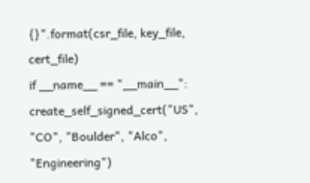{}".format(csr_file, key_file, cert_file)
if __name__ == "__main__":
create_self_signed_cert("US", "CO", "Boulder", "Alco", "Engineering")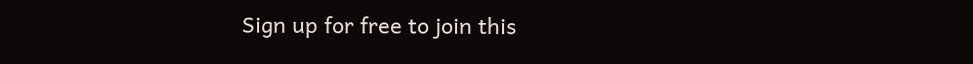Sign up for free to join this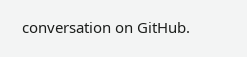conversation on GitHub.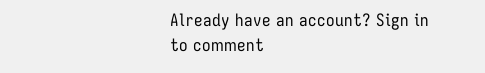Already have an account? Sign in to comment